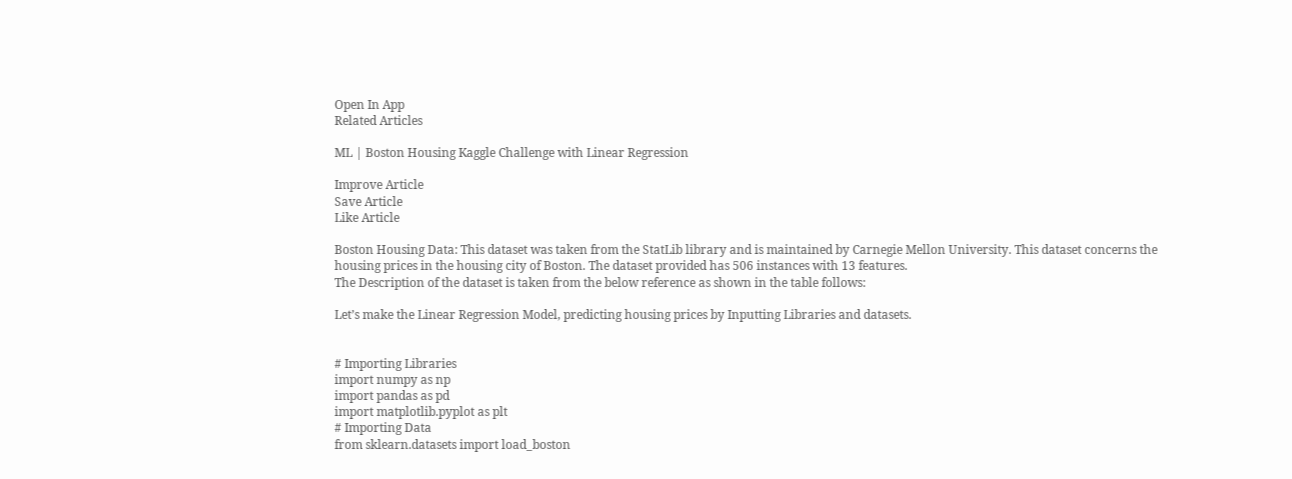Open In App
Related Articles

ML | Boston Housing Kaggle Challenge with Linear Regression

Improve Article
Save Article
Like Article

Boston Housing Data: This dataset was taken from the StatLib library and is maintained by Carnegie Mellon University. This dataset concerns the housing prices in the housing city of Boston. The dataset provided has 506 instances with 13 features.
The Description of the dataset is taken from the below reference as shown in the table follows:

Let’s make the Linear Regression Model, predicting housing prices by Inputting Libraries and datasets.


# Importing Libraries
import numpy as np
import pandas as pd
import matplotlib.pyplot as plt
# Importing Data
from sklearn.datasets import load_boston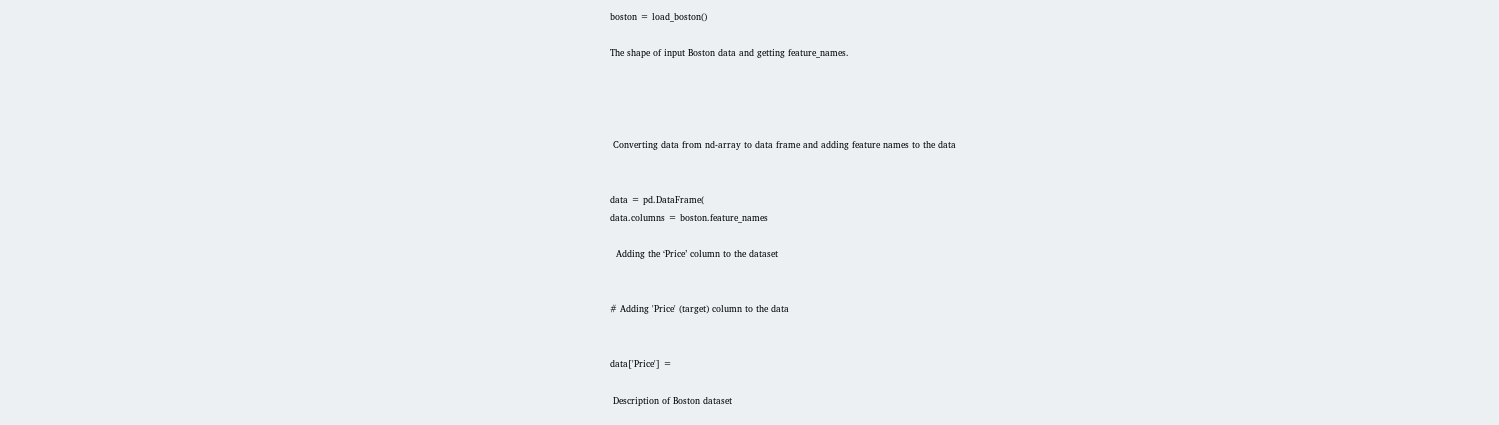boston = load_boston()

The shape of input Boston data and getting feature_names.




 Converting data from nd-array to data frame and adding feature names to the data


data = pd.DataFrame(
data.columns = boston.feature_names

  Adding the ‘Price’ column to the dataset


# Adding 'Price' (target) column to the data


data['Price'] =

 Description of Boston dataset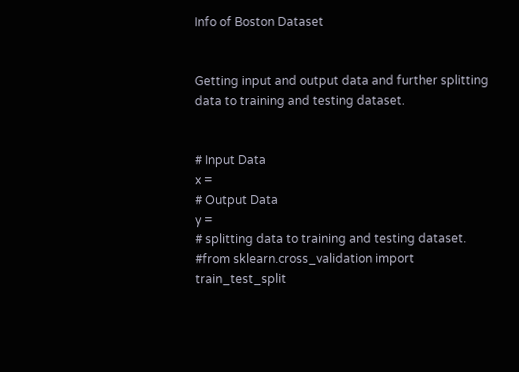Info of Boston Dataset


Getting input and output data and further splitting data to training and testing dataset.


# Input Data
x =
# Output Data
y =
# splitting data to training and testing dataset.
#from sklearn.cross_validation import train_test_split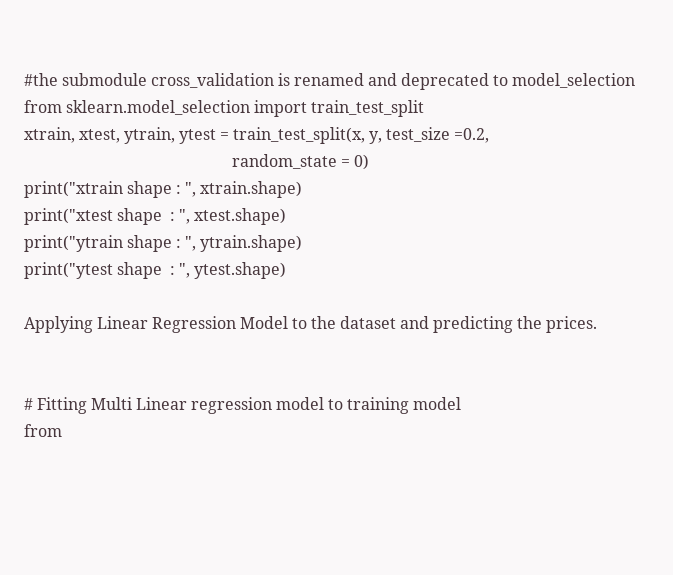#the submodule cross_validation is renamed and deprecated to model_selection
from sklearn.model_selection import train_test_split
xtrain, xtest, ytrain, ytest = train_test_split(x, y, test_size =0.2,
                                                    random_state = 0)
print("xtrain shape : ", xtrain.shape)
print("xtest shape  : ", xtest.shape)
print("ytrain shape : ", ytrain.shape)
print("ytest shape  : ", ytest.shape)

Applying Linear Regression Model to the dataset and predicting the prices.


# Fitting Multi Linear regression model to training model
from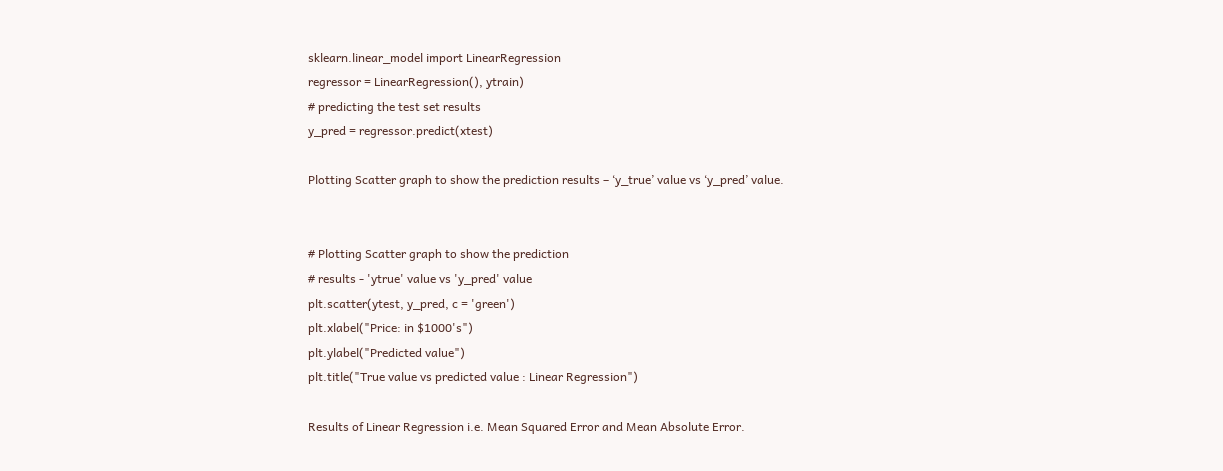sklearn.linear_model import LinearRegression
regressor = LinearRegression(), ytrain)
# predicting the test set results
y_pred = regressor.predict(xtest)

Plotting Scatter graph to show the prediction results – ‘y_true’ value vs ‘y_pred’ value.


# Plotting Scatter graph to show the prediction
# results - 'ytrue' value vs 'y_pred' value
plt.scatter(ytest, y_pred, c = 'green')
plt.xlabel("Price: in $1000's")
plt.ylabel("Predicted value")
plt.title("True value vs predicted value : Linear Regression")

Results of Linear Regression i.e. Mean Squared Error and Mean Absolute Error.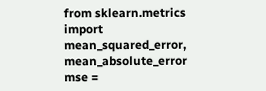from sklearn.metrics import mean_squared_error, mean_absolute_error
mse =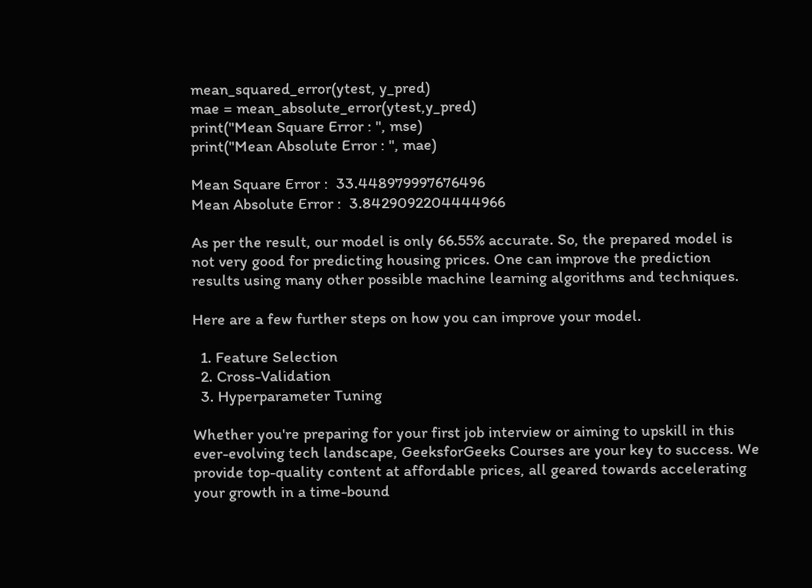mean_squared_error(ytest, y_pred)
mae = mean_absolute_error(ytest,y_pred)
print("Mean Square Error : ", mse)
print("Mean Absolute Error : ", mae)

Mean Square Error :  33.448979997676496
Mean Absolute Error :  3.8429092204444966

As per the result, our model is only 66.55% accurate. So, the prepared model is not very good for predicting housing prices. One can improve the prediction results using many other possible machine learning algorithms and techniques.

Here are a few further steps on how you can improve your model.

  1. Feature Selection
  2. Cross-Validation
  3. Hyperparameter Tuning

Whether you're preparing for your first job interview or aiming to upskill in this ever-evolving tech landscape, GeeksforGeeks Courses are your key to success. We provide top-quality content at affordable prices, all geared towards accelerating your growth in a time-bound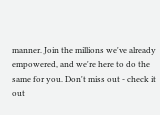manner. Join the millions we've already empowered, and we're here to do the same for you. Don't miss out - check it out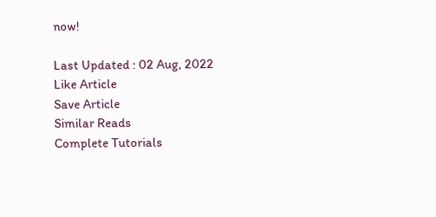now!

Last Updated : 02 Aug, 2022
Like Article
Save Article
Similar Reads
Complete Tutorials